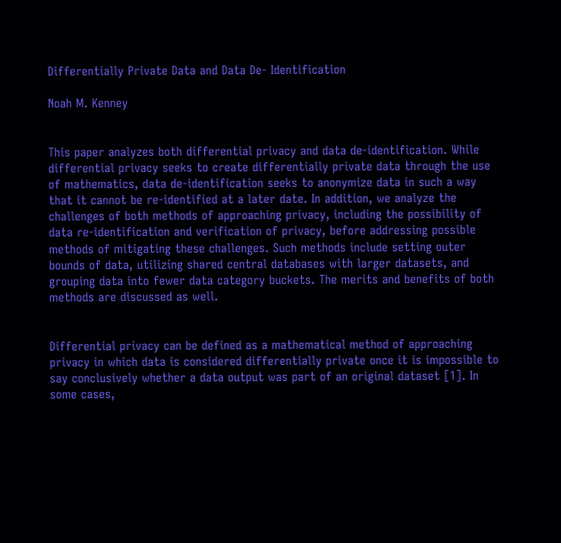Differentially Private Data and Data De- Identification

Noah M. Kenney


This paper analyzes both differential privacy and data de-identification. While differential privacy seeks to create differentially private data through the use of mathematics, data de-identification seeks to anonymize data in such a way that it cannot be re-identified at a later date. In addition, we analyze the challenges of both methods of approaching privacy, including the possibility of data re-identification and verification of privacy, before addressing possible methods of mitigating these challenges. Such methods include setting outer bounds of data, utilizing shared central databases with larger datasets, and grouping data into fewer data category buckets. The merits and benefits of both methods are discussed as well.


Differential privacy can be defined as a mathematical method of approaching privacy in which data is considered differentially private once it is impossible to say conclusively whether a data output was part of an original dataset [1]. In some cases,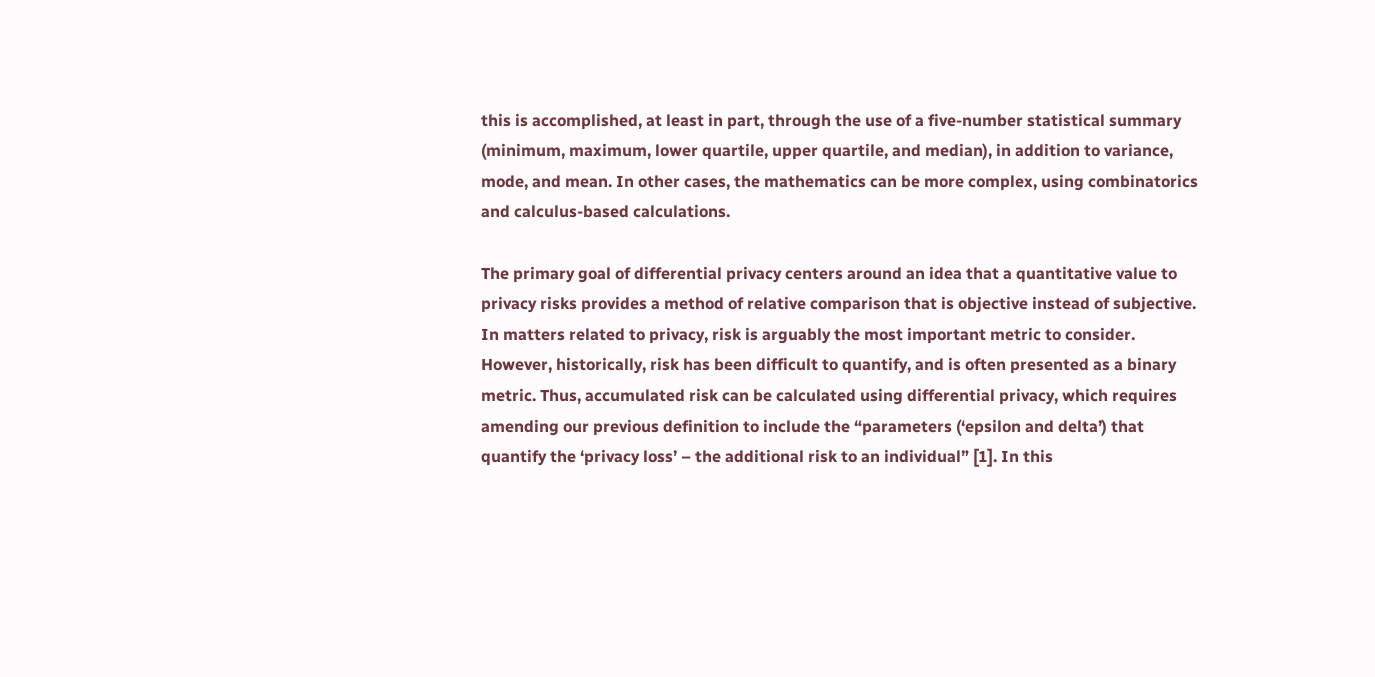this is accomplished, at least in part, through the use of a five-number statistical summary (minimum, maximum, lower quartile, upper quartile, and median), in addition to variance, mode, and mean. In other cases, the mathematics can be more complex, using combinatorics and calculus-based calculations.

The primary goal of differential privacy centers around an idea that a quantitative value to privacy risks provides a method of relative comparison that is objective instead of subjective. In matters related to privacy, risk is arguably the most important metric to consider. However, historically, risk has been difficult to quantify, and is often presented as a binary metric. Thus, accumulated risk can be calculated using differential privacy, which requires amending our previous definition to include the “parameters (‘epsilon and delta’) that quantify the ‘privacy loss’ – the additional risk to an individual” [1]. In this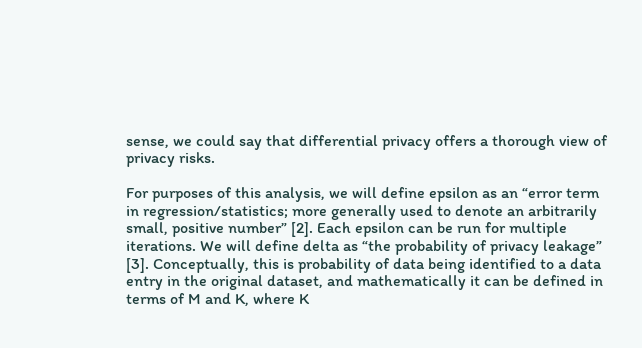sense, we could say that differential privacy offers a thorough view of privacy risks.

For purposes of this analysis, we will define epsilon as an “error term in regression/statistics; more generally used to denote an arbitrarily small, positive number” [2]. Each epsilon can be run for multiple iterations. We will define delta as “the probability of privacy leakage” [3]. Conceptually, this is probability of data being identified to a data entry in the original dataset, and mathematically it can be defined in terms of M and K, where K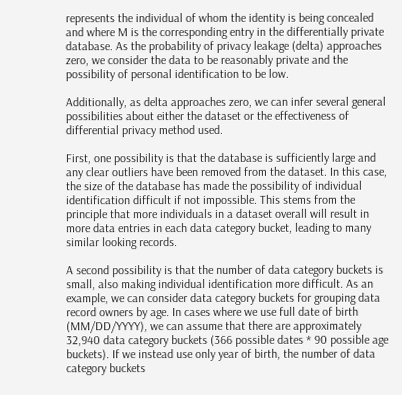represents the individual of whom the identity is being concealed and where M is the corresponding entry in the differentially private database. As the probability of privacy leakage (delta) approaches zero, we consider the data to be reasonably private and the possibility of personal identification to be low.

Additionally, as delta approaches zero, we can infer several general possibilities about either the dataset or the effectiveness of differential privacy method used.

First, one possibility is that the database is sufficiently large and any clear outliers have been removed from the dataset. In this case, the size of the database has made the possibility of individual identification difficult if not impossible. This stems from the principle that more individuals in a dataset overall will result in more data entries in each data category bucket, leading to many similar looking records.

A second possibility is that the number of data category buckets is small, also making individual identification more difficult. As an example, we can consider data category buckets for grouping data record owners by age. In cases where we use full date of birth (MM/DD/YYYY), we can assume that there are approximately 32,940 data category buckets (366 possible dates * 90 possible age buckets). If we instead use only year of birth, the number of data category buckets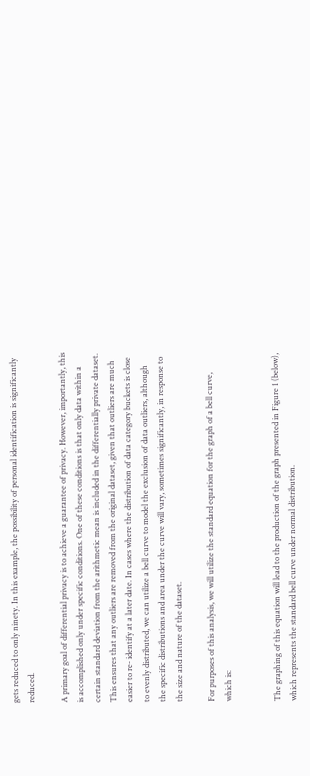gets reduced to only ninety. In this example, the possibility of personal identification is significantly reduced.

A primary goal of differential privacy is to achieve a guarantee of privacy. However, importantly, this is accomplished only under specific conditions. One of these conditions is that only data within a certain standard deviation from the arithmetic mean is included in the differentially private dataset. This ensures that any outliers are removed from the original dataset, given that outliers are much easier to re- identify at a later date. In cases where the distribution of data category buckets is close to evenly distributed, we can utilize a bell curve to model the exclusion of data outliers, although the specific distributions and area under the curve will vary, sometimes significantly, in response to the size and nature of the dataset.

For purposes of this analysis, we will utilize the standard equation for the graph of a bell curve, which is:


The graphing of this equation will lead to the production of the graph presented in Figure 1 (below), which represents the standard bell curve under normal distribution.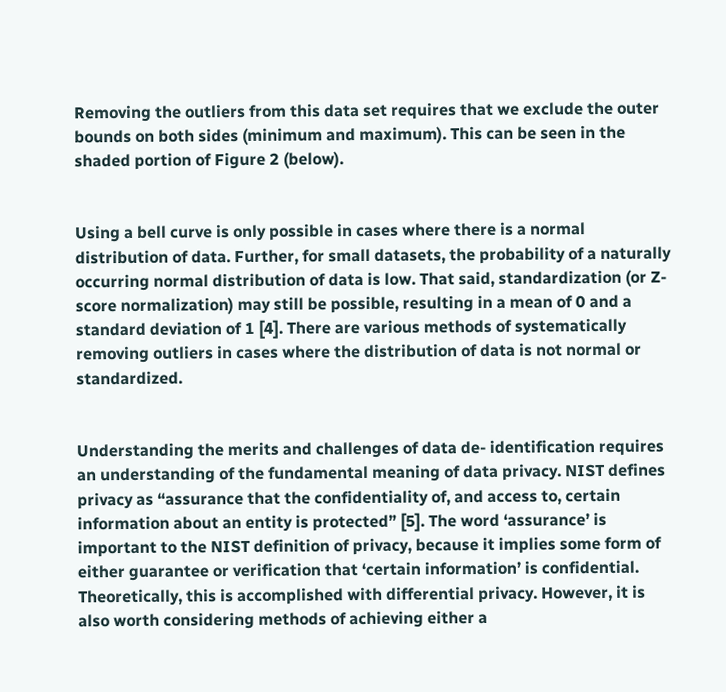Removing the outliers from this data set requires that we exclude the outer bounds on both sides (minimum and maximum). This can be seen in the shaded portion of Figure 2 (below).


Using a bell curve is only possible in cases where there is a normal distribution of data. Further, for small datasets, the probability of a naturally occurring normal distribution of data is low. That said, standardization (or Z-score normalization) may still be possible, resulting in a mean of 0 and a standard deviation of 1 [4]. There are various methods of systematically removing outliers in cases where the distribution of data is not normal or standardized.


Understanding the merits and challenges of data de- identification requires an understanding of the fundamental meaning of data privacy. NIST defines privacy as “assurance that the confidentiality of, and access to, certain information about an entity is protected” [5]. The word ‘assurance’ is important to the NIST definition of privacy, because it implies some form of either guarantee or verification that ‘certain information’ is confidential. Theoretically, this is accomplished with differential privacy. However, it is also worth considering methods of achieving either a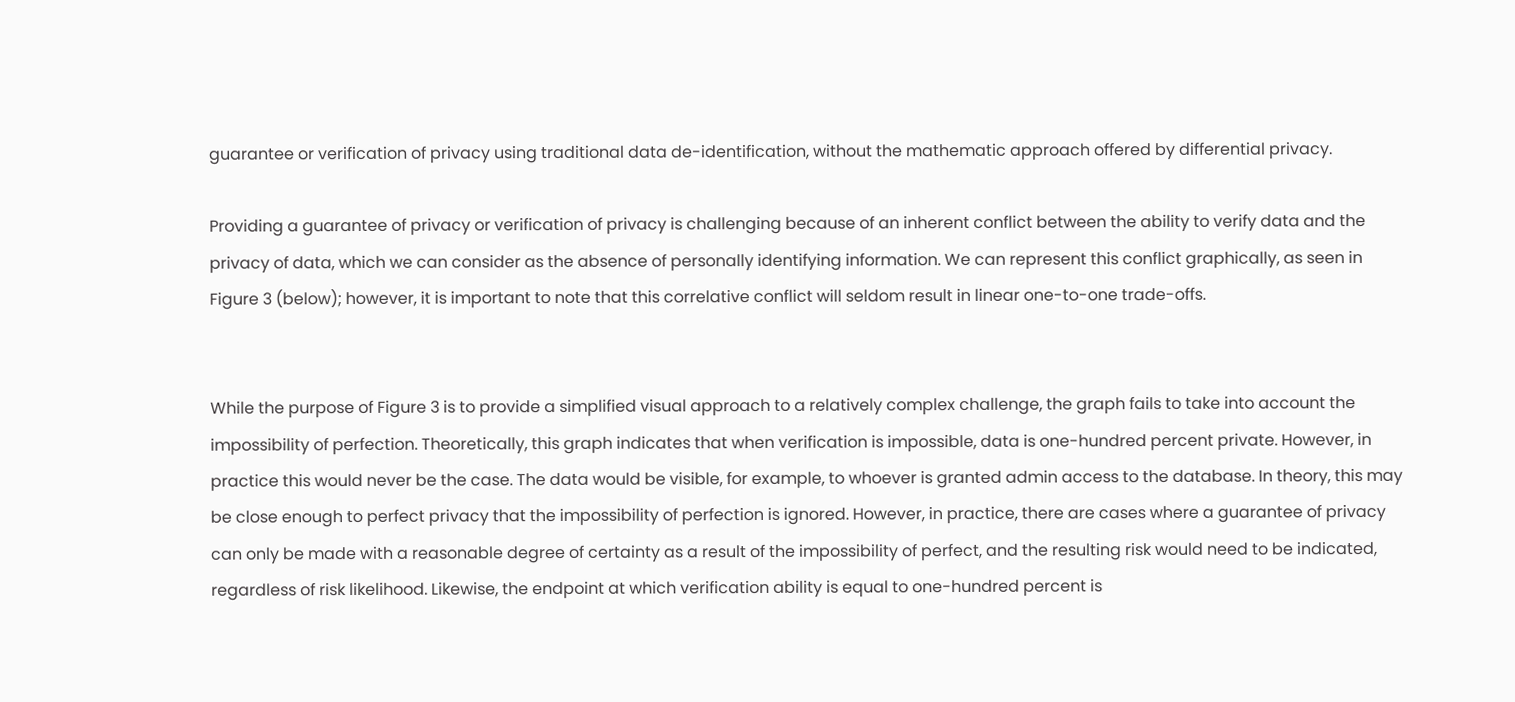guarantee or verification of privacy using traditional data de-identification, without the mathematic approach offered by differential privacy.

Providing a guarantee of privacy or verification of privacy is challenging because of an inherent conflict between the ability to verify data and the privacy of data, which we can consider as the absence of personally identifying information. We can represent this conflict graphically, as seen in Figure 3 (below); however, it is important to note that this correlative conflict will seldom result in linear one-to-one trade-offs.


While the purpose of Figure 3 is to provide a simplified visual approach to a relatively complex challenge, the graph fails to take into account the impossibility of perfection. Theoretically, this graph indicates that when verification is impossible, data is one-hundred percent private. However, in practice this would never be the case. The data would be visible, for example, to whoever is granted admin access to the database. In theory, this may be close enough to perfect privacy that the impossibility of perfection is ignored. However, in practice, there are cases where a guarantee of privacy can only be made with a reasonable degree of certainty as a result of the impossibility of perfect, and the resulting risk would need to be indicated, regardless of risk likelihood. Likewise, the endpoint at which verification ability is equal to one-hundred percent is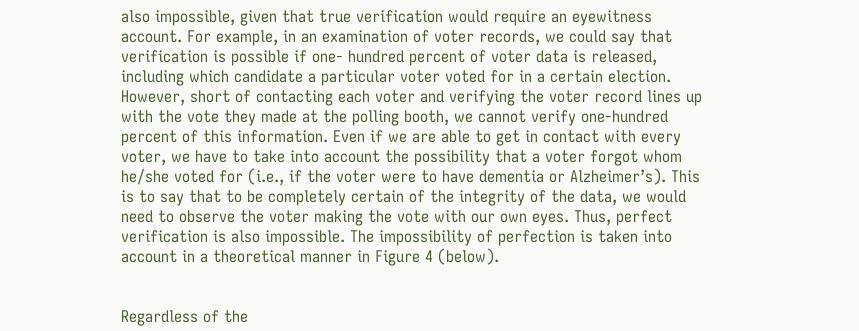also impossible, given that true verification would require an eyewitness account. For example, in an examination of voter records, we could say that verification is possible if one- hundred percent of voter data is released, including which candidate a particular voter voted for in a certain election. However, short of contacting each voter and verifying the voter record lines up with the vote they made at the polling booth, we cannot verify one-hundred percent of this information. Even if we are able to get in contact with every voter, we have to take into account the possibility that a voter forgot whom he/she voted for (i.e., if the voter were to have dementia or Alzheimer’s). This is to say that to be completely certain of the integrity of the data, we would need to observe the voter making the vote with our own eyes. Thus, perfect verification is also impossible. The impossibility of perfection is taken into account in a theoretical manner in Figure 4 (below).


Regardless of the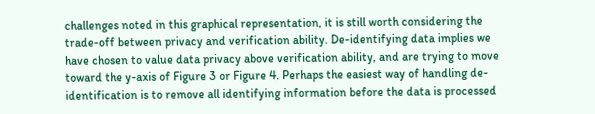challenges noted in this graphical representation, it is still worth considering the trade-off between privacy and verification ability. De-identifying data implies we have chosen to value data privacy above verification ability, and are trying to move toward the y-axis of Figure 3 or Figure 4. Perhaps the easiest way of handling de-identification is to remove all identifying information before the data is processed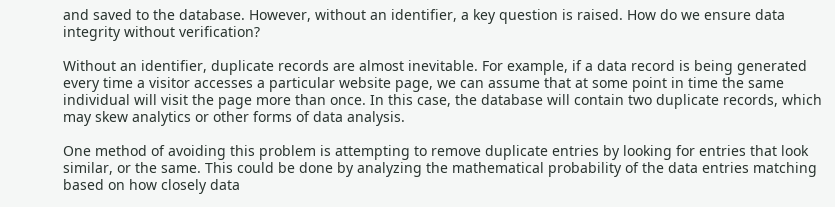and saved to the database. However, without an identifier, a key question is raised. How do we ensure data integrity without verification?

Without an identifier, duplicate records are almost inevitable. For example, if a data record is being generated every time a visitor accesses a particular website page, we can assume that at some point in time the same individual will visit the page more than once. In this case, the database will contain two duplicate records, which may skew analytics or other forms of data analysis.

One method of avoiding this problem is attempting to remove duplicate entries by looking for entries that look similar, or the same. This could be done by analyzing the mathematical probability of the data entries matching based on how closely data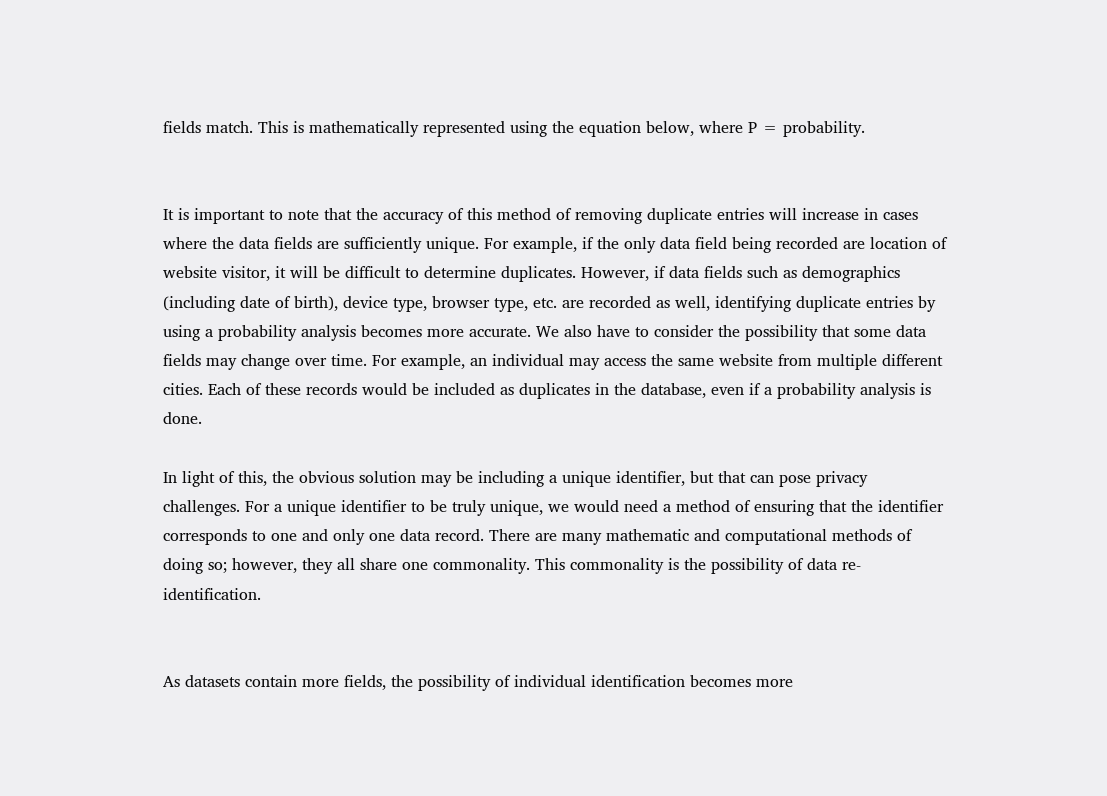fields match. This is mathematically represented using the equation below, where P = probability.


It is important to note that the accuracy of this method of removing duplicate entries will increase in cases where the data fields are sufficiently unique. For example, if the only data field being recorded are location of website visitor, it will be difficult to determine duplicates. However, if data fields such as demographics (including date of birth), device type, browser type, etc. are recorded as well, identifying duplicate entries by using a probability analysis becomes more accurate. We also have to consider the possibility that some data fields may change over time. For example, an individual may access the same website from multiple different cities. Each of these records would be included as duplicates in the database, even if a probability analysis is done.

In light of this, the obvious solution may be including a unique identifier, but that can pose privacy challenges. For a unique identifier to be truly unique, we would need a method of ensuring that the identifier corresponds to one and only one data record. There are many mathematic and computational methods of doing so; however, they all share one commonality. This commonality is the possibility of data re-identification.


As datasets contain more fields, the possibility of individual identification becomes more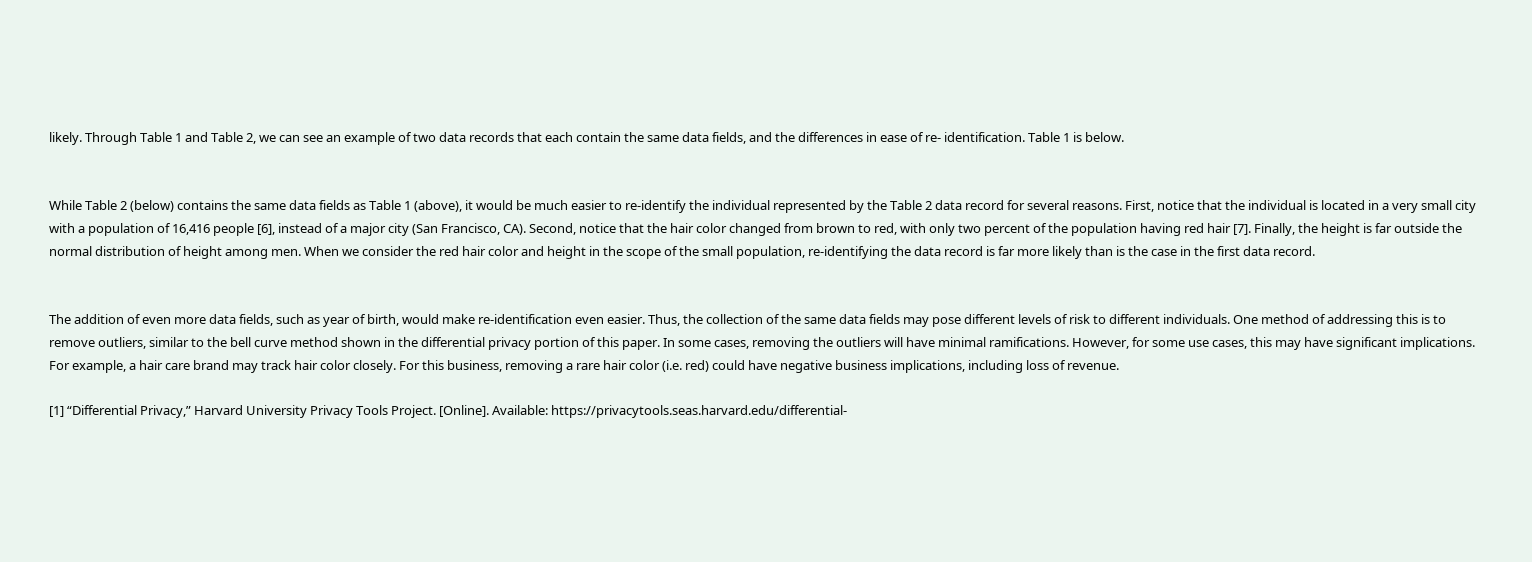likely. Through Table 1 and Table 2, we can see an example of two data records that each contain the same data fields, and the differences in ease of re- identification. Table 1 is below.


While Table 2 (below) contains the same data fields as Table 1 (above), it would be much easier to re-identify the individual represented by the Table 2 data record for several reasons. First, notice that the individual is located in a very small city with a population of 16,416 people [6], instead of a major city (San Francisco, CA). Second, notice that the hair color changed from brown to red, with only two percent of the population having red hair [7]. Finally, the height is far outside the normal distribution of height among men. When we consider the red hair color and height in the scope of the small population, re-identifying the data record is far more likely than is the case in the first data record.


The addition of even more data fields, such as year of birth, would make re-identification even easier. Thus, the collection of the same data fields may pose different levels of risk to different individuals. One method of addressing this is to remove outliers, similar to the bell curve method shown in the differential privacy portion of this paper. In some cases, removing the outliers will have minimal ramifications. However, for some use cases, this may have significant implications. For example, a hair care brand may track hair color closely. For this business, removing a rare hair color (i.e. red) could have negative business implications, including loss of revenue.

[1] “Differential Privacy,” Harvard University Privacy Tools Project. [Online]. Available: https://privacytools.seas.harvard.edu/differential-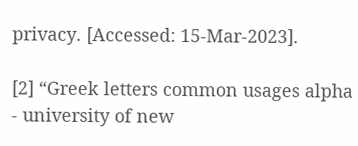privacy. [Accessed: 15-Mar-2023].

[2] “Greek letters common usages alpha - university of new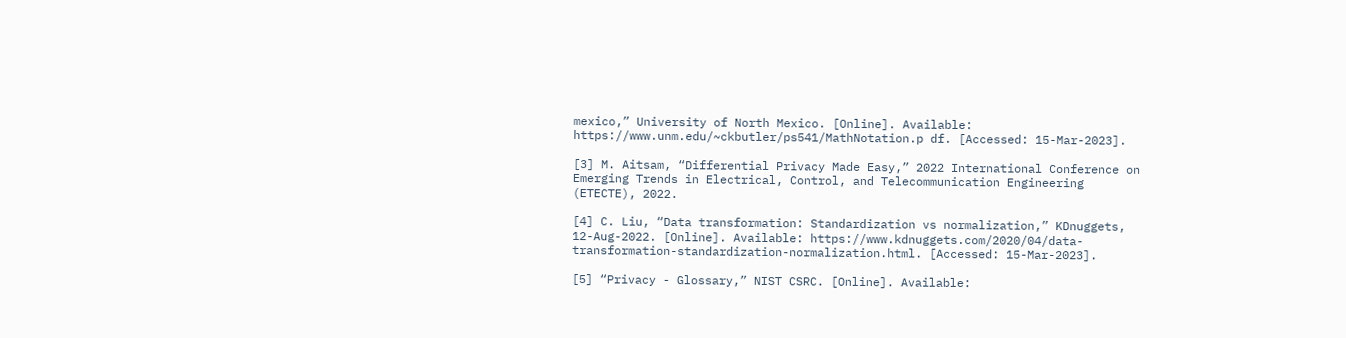mexico,” University of North Mexico. [Online]. Available: https://www.unm.edu/~ckbutler/ps541/MathNotation.p df. [Accessed: 15-Mar-2023].

[3] M. Aitsam, “Differential Privacy Made Easy,” 2022 International Conference on Emerging Trends in Electrical, Control, and Telecommunication Engineering (ETECTE), 2022.

[4] C. Liu, “Data transformation: Standardization vs normalization,” KDnuggets, 12-Aug-2022. [Online]. Available: https://www.kdnuggets.com/2020/04/data- transformation-standardization-normalization.html. [Accessed: 15-Mar-2023].

[5] “Privacy - Glossary,” NIST CSRC. [Online]. Available: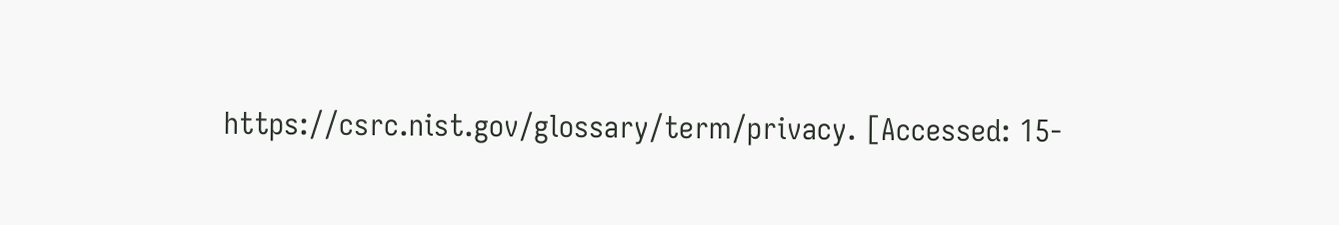https://csrc.nist.gov/glossary/term/privacy. [Accessed: 15-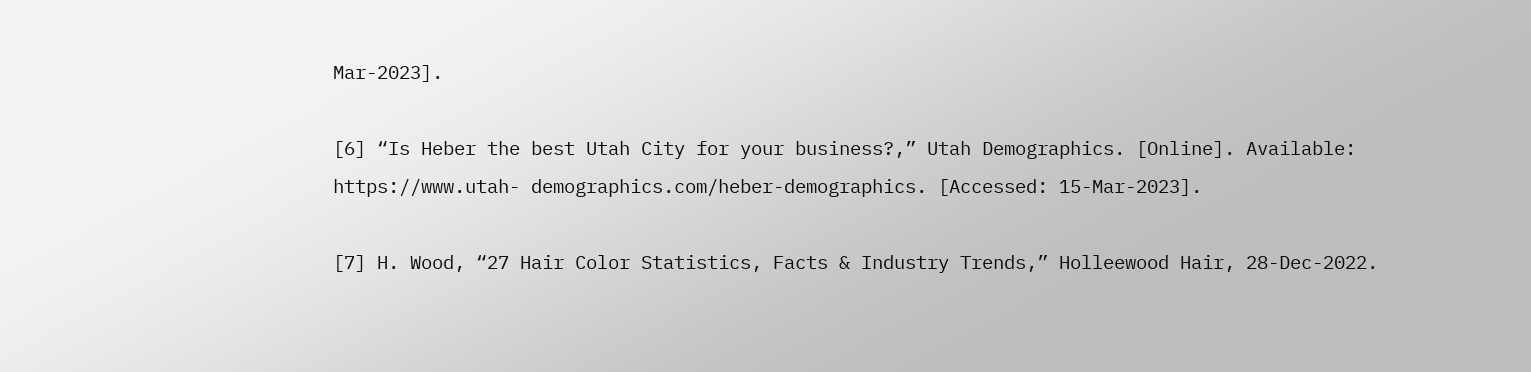Mar-2023].

[6] “Is Heber the best Utah City for your business?,” Utah Demographics. [Online]. Available: https://www.utah- demographics.com/heber-demographics. [Accessed: 15-Mar-2023].

[7] H. Wood, “27 Hair Color Statistics, Facts & Industry Trends,” Holleewood Hair, 28-Dec-2022.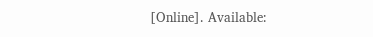[Online]. Available: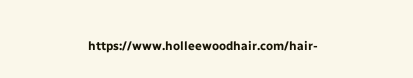https://www.holleewoodhair.com/hair-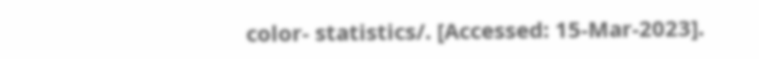color- statistics/. [Accessed: 15-Mar-2023].